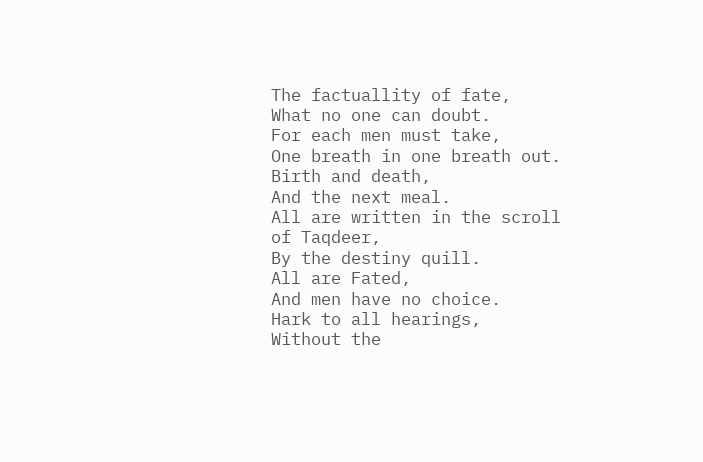The factuallity of fate,
What no one can doubt.
For each men must take,
One breath in one breath out.
Birth and death,
And the next meal.
All are written in the scroll of Taqdeer,
By the destiny quill.
All are Fated,
And men have no choice.
Hark to all hearings,
Without the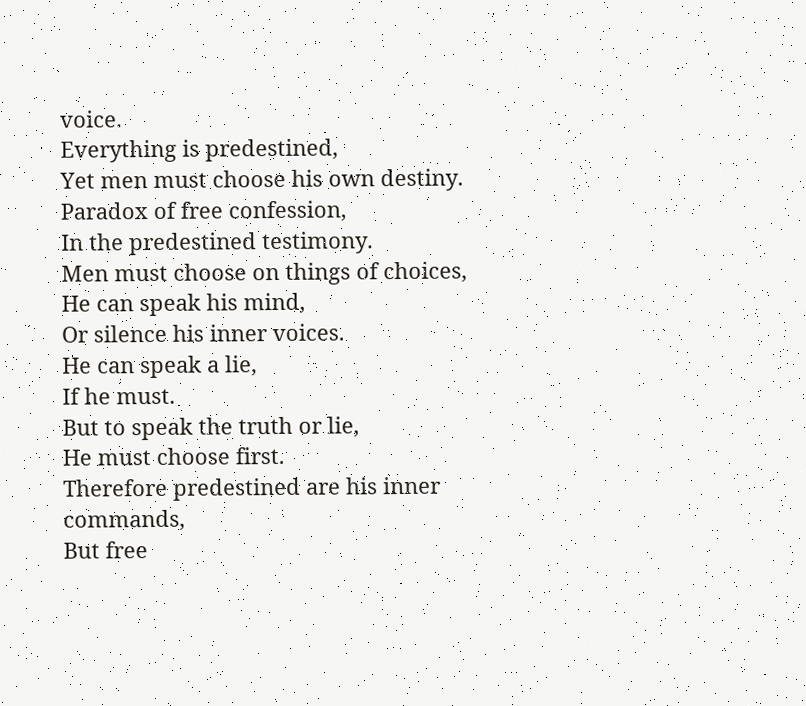voice.
Everything is predestined,
Yet men must choose his own destiny.
Paradox of free confession,
In the predestined testimony.
Men must choose on things of choices,
He can speak his mind,
Or silence his inner voices.
He can speak a lie,
If he must.
But to speak the truth or lie,
He must choose first.
Therefore predestined are his inner commands,
But free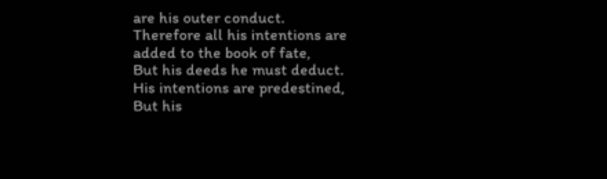are his outer conduct.
Therefore all his intentions are added to the book of fate,
But his deeds he must deduct.
His intentions are predestined,
But his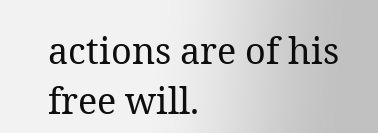actions are of his free will.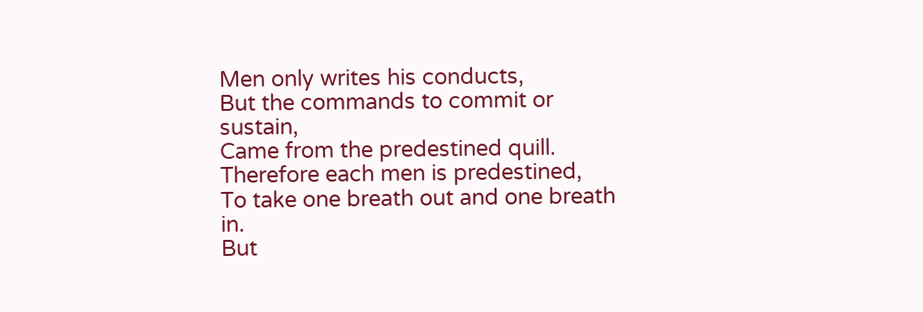Men only writes his conducts,
But the commands to commit or sustain,
Came from the predestined quill.
Therefore each men is predestined,
To take one breath out and one breath in.
But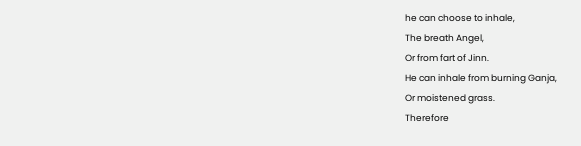he can choose to inhale,
The breath Angel,
Or from fart of Jinn.
He can inhale from burning Ganja,
Or moistened grass.
Therefore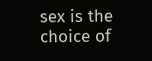sex is the choice of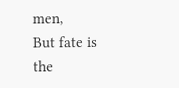men,
But fate is the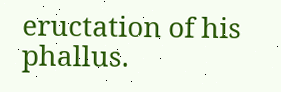eructation of his phallus.